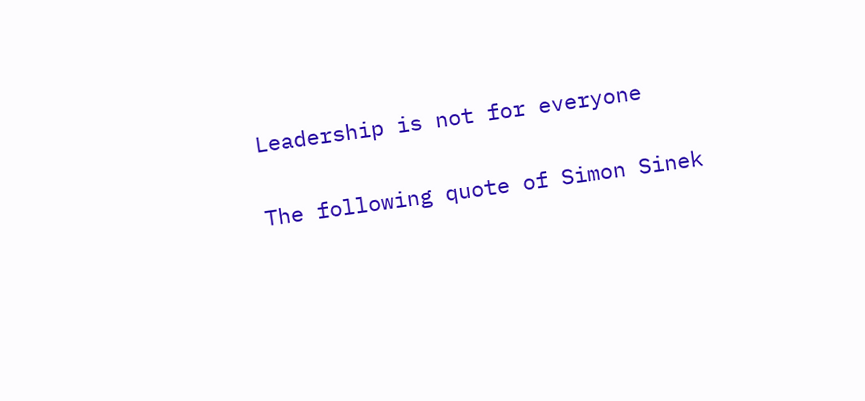Leadership is not for everyone

The following quote of Simon Sinek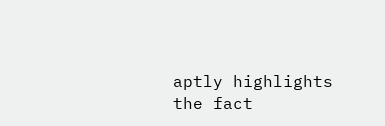aptly highlights the fact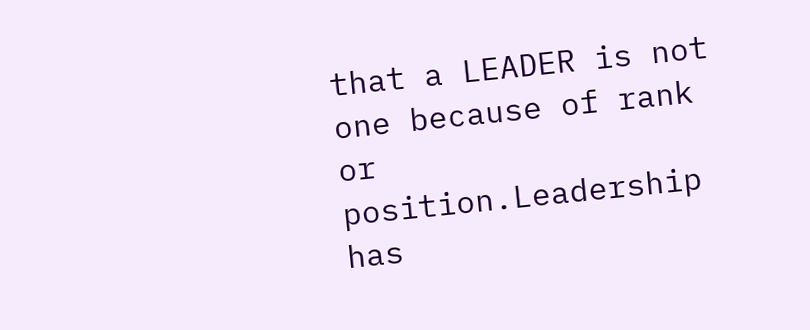that a LEADER is not one because of rank or position.Leadership has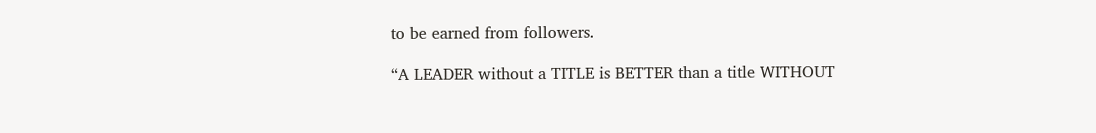to be earned from followers.

“A LEADER without a TITLE is BETTER than a title WITHOUT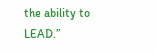the ability to LEAD.”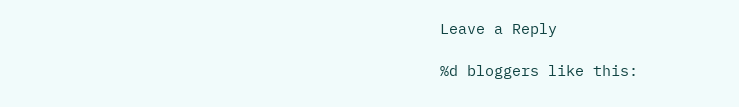Leave a Reply

%d bloggers like this: